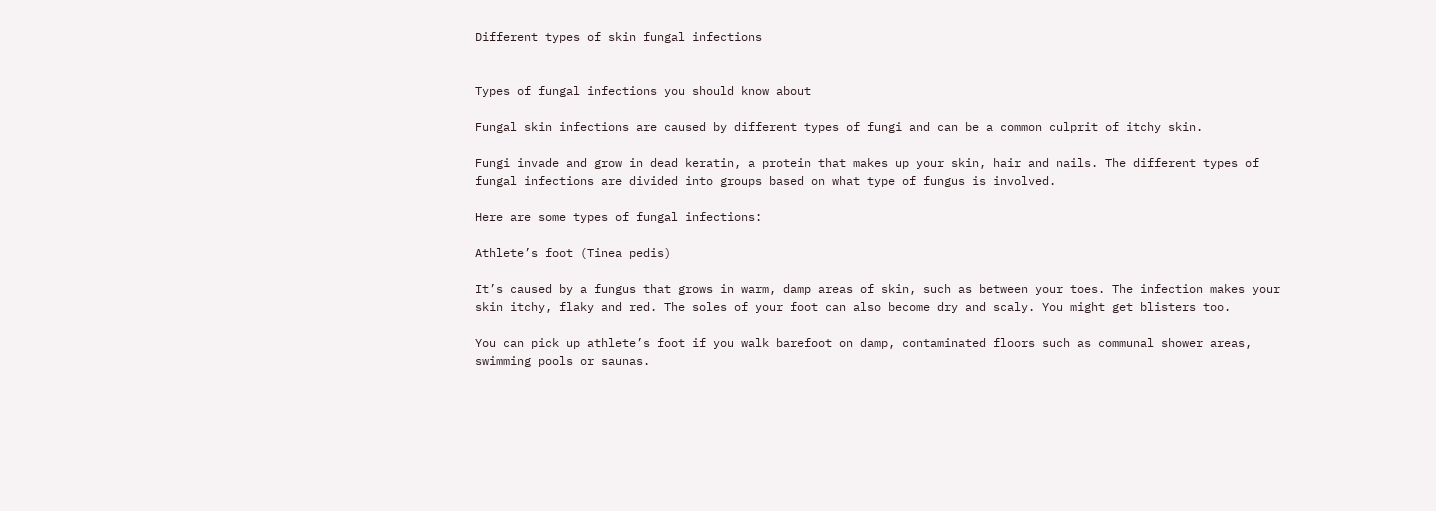Different types of skin fungal infections


Types of fungal infections you should know about

Fungal skin infections are caused by different types of fungi and can be a common culprit of itchy skin.

Fungi invade and grow in dead keratin, a protein that makes up your skin, hair and nails. The different types of fungal infections are divided into groups based on what type of fungus is involved.

Here are some types of fungal infections:

Athlete’s foot (Tinea pedis)

It’s caused by a fungus that grows in warm, damp areas of skin, such as between your toes. The infection makes your skin itchy, flaky and red. The soles of your foot can also become dry and scaly. You might get blisters too.

You can pick up athlete’s foot if you walk barefoot on damp, contaminated floors such as communal shower areas, swimming pools or saunas.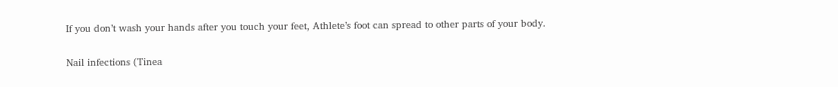If you don’t wash your hands after you touch your feet, Athlete’s foot can spread to other parts of your body.

Nail infections (Tinea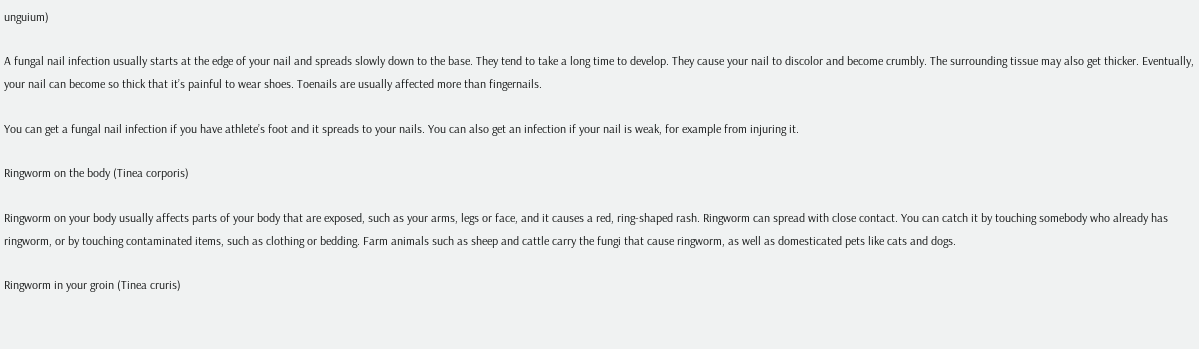unguium)

A fungal nail infection usually starts at the edge of your nail and spreads slowly down to the base. They tend to take a long time to develop. They cause your nail to discolor and become crumbly. The surrounding tissue may also get thicker. Eventually, your nail can become so thick that it’s painful to wear shoes. Toenails are usually affected more than fingernails.

You can get a fungal nail infection if you have athlete’s foot and it spreads to your nails. You can also get an infection if your nail is weak, for example from injuring it.

Ringworm on the body (Tinea corporis)

Ringworm on your body usually affects parts of your body that are exposed, such as your arms, legs or face, and it causes a red, ring-shaped rash. Ringworm can spread with close contact. You can catch it by touching somebody who already has ringworm, or by touching contaminated items, such as clothing or bedding. Farm animals such as sheep and cattle carry the fungi that cause ringworm, as well as domesticated pets like cats and dogs.

Ringworm in your groin (Tinea cruris)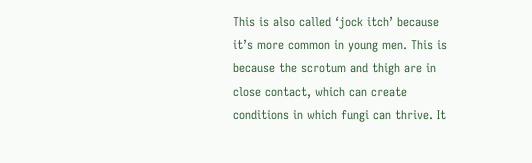This is also called ‘jock itch’ because it’s more common in young men. This is because the scrotum and thigh are in close contact, which can create conditions in which fungi can thrive. It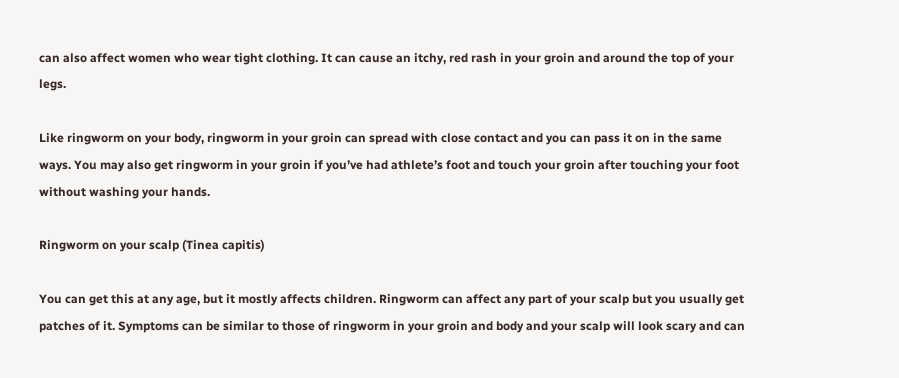can also affect women who wear tight clothing. It can cause an itchy, red rash in your groin and around the top of your legs.

Like ringworm on your body, ringworm in your groin can spread with close contact and you can pass it on in the same ways. You may also get ringworm in your groin if you’ve had athlete’s foot and touch your groin after touching your foot without washing your hands.

Ringworm on your scalp (Tinea capitis)

You can get this at any age, but it mostly affects children. Ringworm can affect any part of your scalp but you usually get patches of it. Symptoms can be similar to those of ringworm in your groin and body and your scalp will look scary and can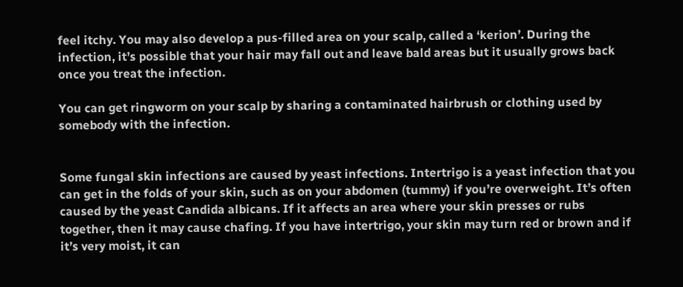feel itchy. You may also develop a pus-filled area on your scalp, called a ‘kerion’. During the infection, it’s possible that your hair may fall out and leave bald areas but it usually grows back once you treat the infection.

You can get ringworm on your scalp by sharing a contaminated hairbrush or clothing used by somebody with the infection.


Some fungal skin infections are caused by yeast infections. Intertrigo is a yeast infection that you can get in the folds of your skin, such as on your abdomen (tummy) if you’re overweight. It’s often caused by the yeast Candida albicans. If it affects an area where your skin presses or rubs together, then it may cause chafing. If you have intertrigo, your skin may turn red or brown and if it’s very moist, it can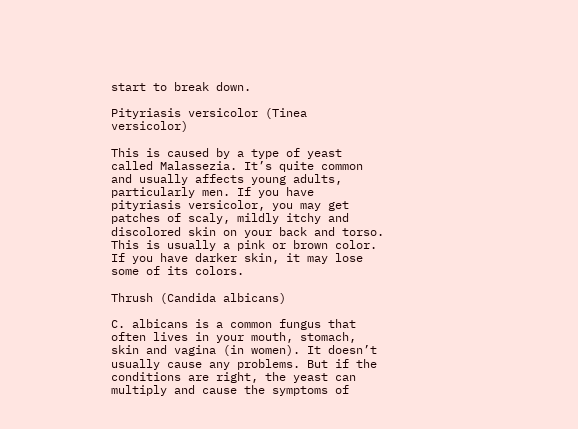start to break down.

Pityriasis versicolor (Tinea versicolor)

This is caused by a type of yeast called Malassezia. It’s quite common and usually affects young adults, particularly men. If you have pityriasis versicolor, you may get patches of scaly, mildly itchy and discolored skin on your back and torso. This is usually a pink or brown color. If you have darker skin, it may lose some of its colors.

Thrush (Candida albicans)

C. albicans is a common fungus that often lives in your mouth, stomach, skin and vagina (in women). It doesn’t usually cause any problems. But if the conditions are right, the yeast can multiply and cause the symptoms of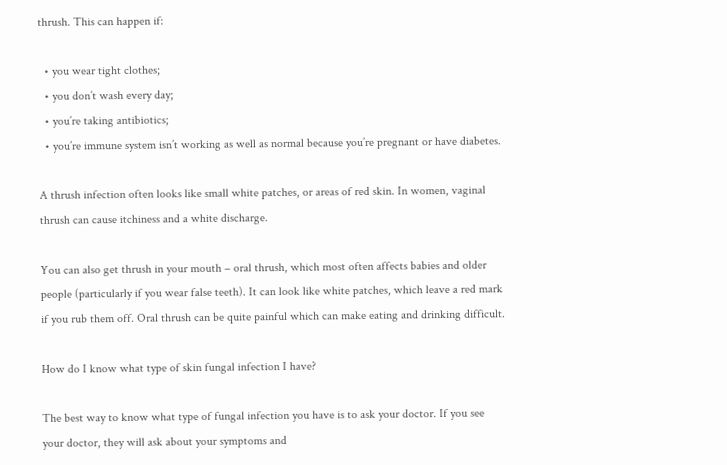thrush. This can happen if:

  • you wear tight clothes;
  • you don’t wash every day;
  • you’re taking antibiotics;
  • you’re immune system isn’t working as well as normal because you’re pregnant or have diabetes.

A thrush infection often looks like small white patches, or areas of red skin. In women, vaginal thrush can cause itchiness and a white discharge.

You can also get thrush in your mouth – oral thrush, which most often affects babies and older people (particularly if you wear false teeth). It can look like white patches, which leave a red mark if you rub them off. Oral thrush can be quite painful which can make eating and drinking difficult.

How do I know what type of skin fungal infection I have?

The best way to know what type of fungal infection you have is to ask your doctor. If you see your doctor, they will ask about your symptoms and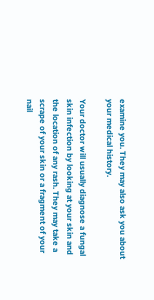examine you. They may also ask you about your medical history.

Your doctor will usually diagnose a fungal skin infection by looking at your skin and the location of any rash. They may take a scrape of your skin or a fragment of your nail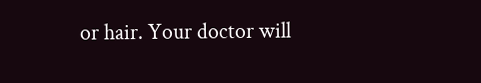or hair. Your doctor will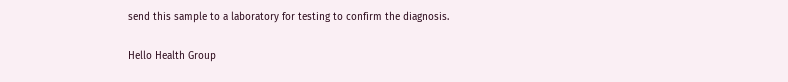send this sample to a laboratory for testing to confirm the diagnosis.

Hello Health Group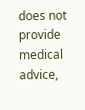does not provide medical advice,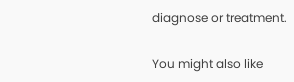diagnose or treatment.

You might also like